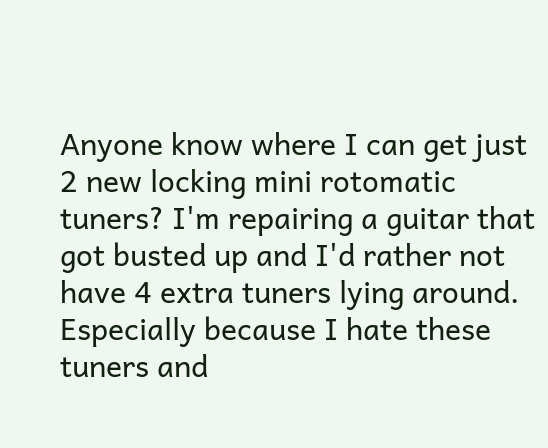Anyone know where I can get just 2 new locking mini rotomatic tuners? I'm repairing a guitar that got busted up and I'd rather not have 4 extra tuners lying around. Especially because I hate these tuners and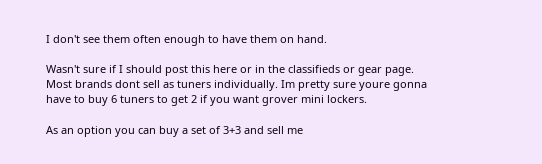I don't see them often enough to have them on hand.

Wasn't sure if I should post this here or in the classifieds or gear page.
Most brands dont sell as tuners individually. Im pretty sure youre gonna have to buy 6 tuners to get 2 if you want grover mini lockers.

As an option you can buy a set of 3+3 and sell me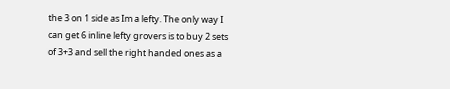the 3 on 1 side as Im a lefty. The only way I can get 6 inline lefty grovers is to buy 2 sets of 3+3 and sell the right handed ones as a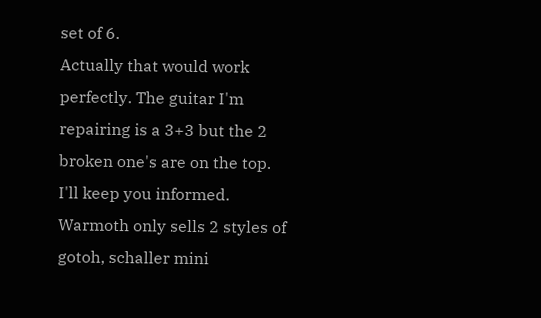set of 6.
Actually that would work perfectly. The guitar I'm repairing is a 3+3 but the 2 broken one's are on the top.
I'll keep you informed.
Warmoth only sells 2 styles of gotoh, schaller mini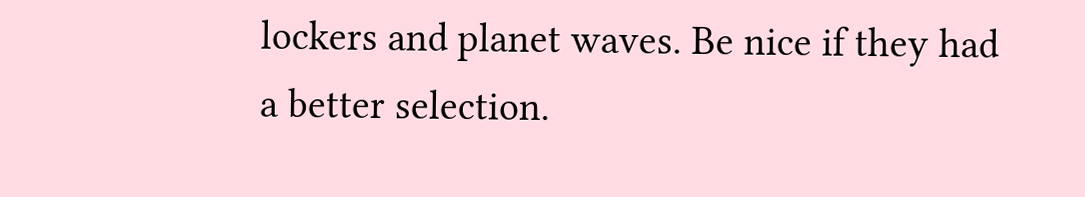lockers and planet waves. Be nice if they had a better selection.